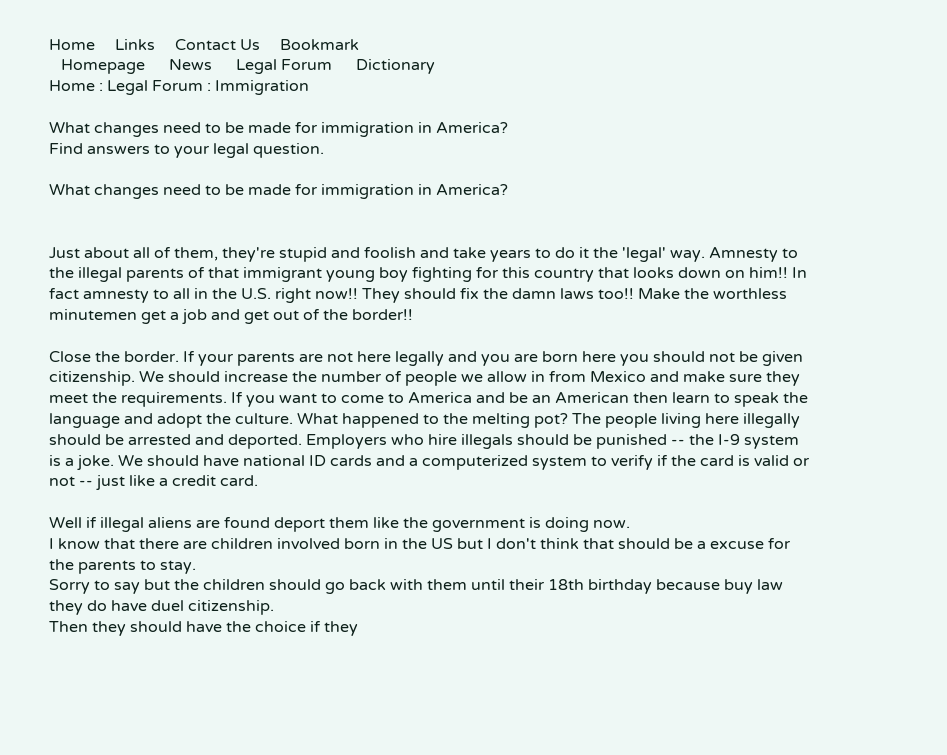Home     Links     Contact Us     Bookmark
   Homepage      News      Legal Forum      Dictionary
Home : Legal Forum : Immigration

What changes need to be made for immigration in America?
Find answers to your legal question.

What changes need to be made for immigration in America?


Just about all of them, they're stupid and foolish and take years to do it the 'legal' way. Amnesty to the illegal parents of that immigrant young boy fighting for this country that looks down on him!! In fact amnesty to all in the U.S. right now!! They should fix the damn laws too!! Make the worthless minutemen get a job and get out of the border!!

Close the border. If your parents are not here legally and you are born here you should not be given citizenship. We should increase the number of people we allow in from Mexico and make sure they meet the requirements. If you want to come to America and be an American then learn to speak the language and adopt the culture. What happened to the melting pot? The people living here illegally should be arrested and deported. Employers who hire illegals should be punished -- the I-9 system is a joke. We should have national ID cards and a computerized system to verify if the card is valid or not -- just like a credit card.

Well if illegal aliens are found deport them like the government is doing now.
I know that there are children involved born in the US but I don't think that should be a excuse for the parents to stay.
Sorry to say but the children should go back with them until their 18th birthday because buy law they do have duel citizenship.
Then they should have the choice if they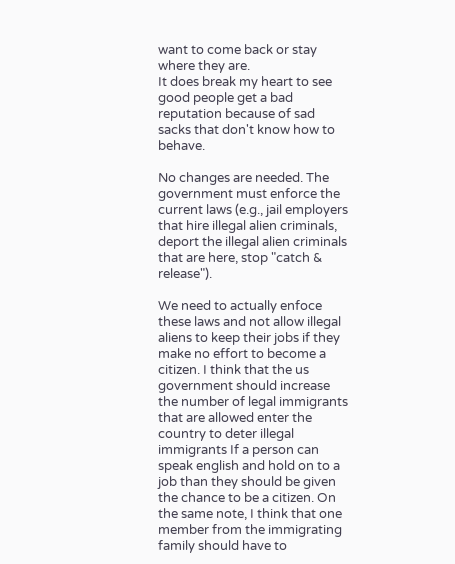want to come back or stay where they are.
It does break my heart to see good people get a bad reputation because of sad sacks that don't know how to behave.

No changes are needed. The government must enforce the current laws (e.g., jail employers that hire illegal alien criminals, deport the illegal alien criminals that are here, stop "catch & release").

We need to actually enfoce these laws and not allow illegal aliens to keep their jobs if they make no effort to become a citizen. I think that the us government should increase the number of legal immigrants that are allowed enter the country to deter illegal immigrants If a person can speak english and hold on to a job than they should be given the chance to be a citizen. On the same note, I think that one member from the immigrating family should have to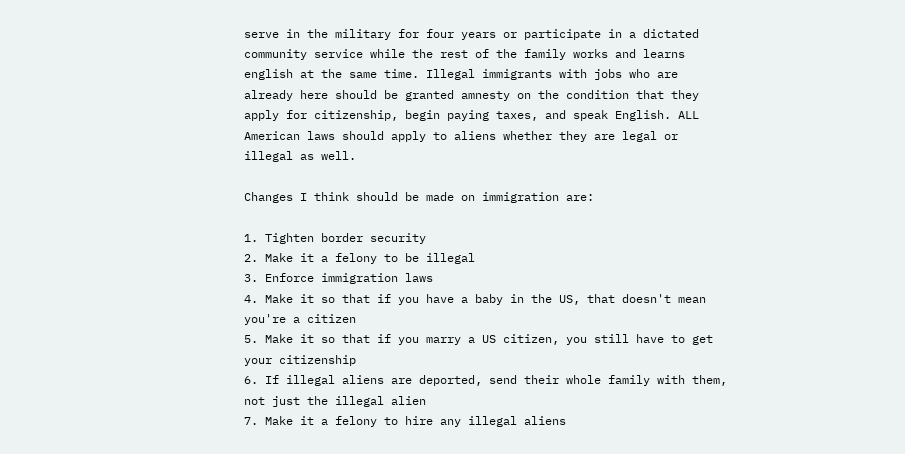serve in the military for four years or participate in a dictated community service while the rest of the family works and learns english at the same time. Illegal immigrants with jobs who are already here should be granted amnesty on the condition that they apply for citizenship, begin paying taxes, and speak English. ALL American laws should apply to aliens whether they are legal or illegal as well.

Changes I think should be made on immigration are:

1. Tighten border security
2. Make it a felony to be illegal
3. Enforce immigration laws
4. Make it so that if you have a baby in the US, that doesn't mean you're a citizen
5. Make it so that if you marry a US citizen, you still have to get your citizenship
6. If illegal aliens are deported, send their whole family with them, not just the illegal alien
7. Make it a felony to hire any illegal aliens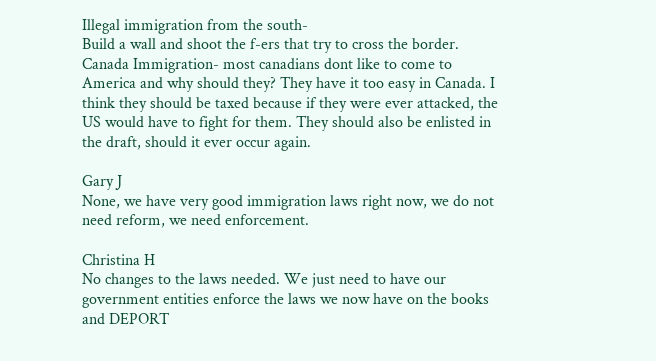Illegal immigration from the south-
Build a wall and shoot the f-ers that try to cross the border.
Canada Immigration- most canadians dont like to come to America and why should they? They have it too easy in Canada. I think they should be taxed because if they were ever attacked, the US would have to fight for them. They should also be enlisted in the draft, should it ever occur again.

Gary J
None, we have very good immigration laws right now, we do not need reform, we need enforcement.

Christina H
No changes to the laws needed. We just need to have our government entities enforce the laws we now have on the books and DEPORT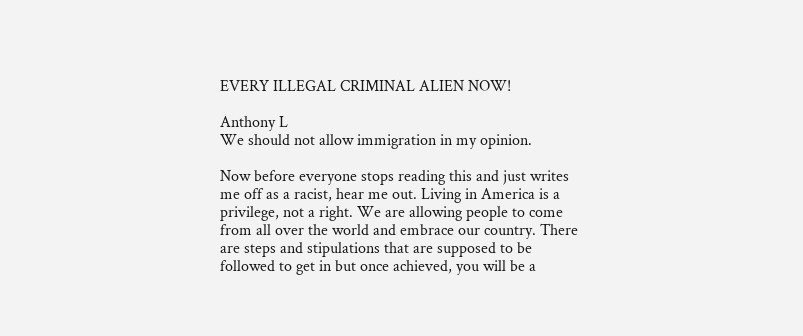EVERY ILLEGAL CRIMINAL ALIEN NOW!

Anthony L
We should not allow immigration in my opinion.

Now before everyone stops reading this and just writes me off as a racist, hear me out. Living in America is a privilege, not a right. We are allowing people to come from all over the world and embrace our country. There are steps and stipulations that are supposed to be followed to get in but once achieved, you will be a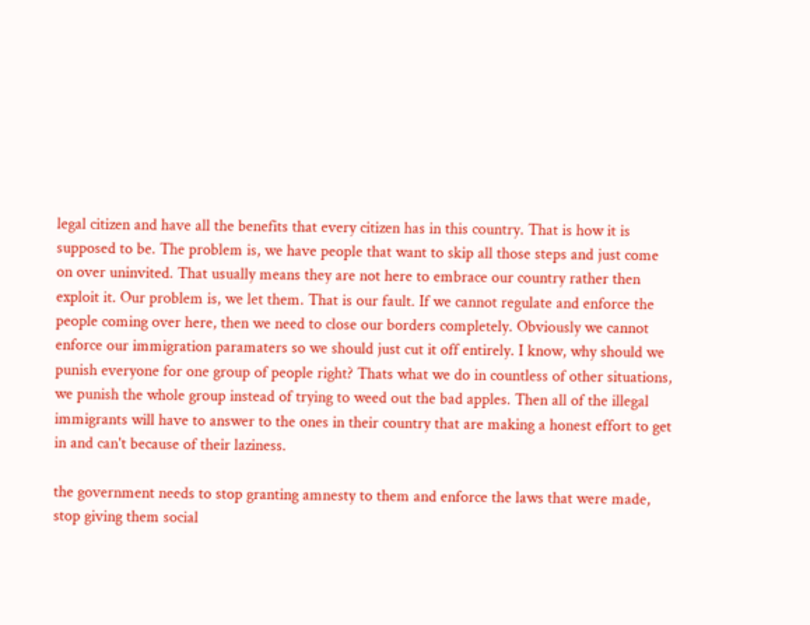legal citizen and have all the benefits that every citizen has in this country. That is how it is supposed to be. The problem is, we have people that want to skip all those steps and just come on over uninvited. That usually means they are not here to embrace our country rather then exploit it. Our problem is, we let them. That is our fault. If we cannot regulate and enforce the people coming over here, then we need to close our borders completely. Obviously we cannot enforce our immigration paramaters so we should just cut it off entirely. I know, why should we punish everyone for one group of people right? Thats what we do in countless of other situations, we punish the whole group instead of trying to weed out the bad apples. Then all of the illegal immigrants will have to answer to the ones in their country that are making a honest effort to get in and can't because of their laziness.

the government needs to stop granting amnesty to them and enforce the laws that were made, stop giving them social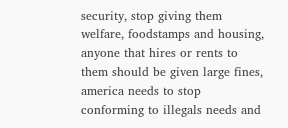security, stop giving them welfare, foodstamps and housing, anyone that hires or rents to them should be given large fines, america needs to stop conforming to illegals needs and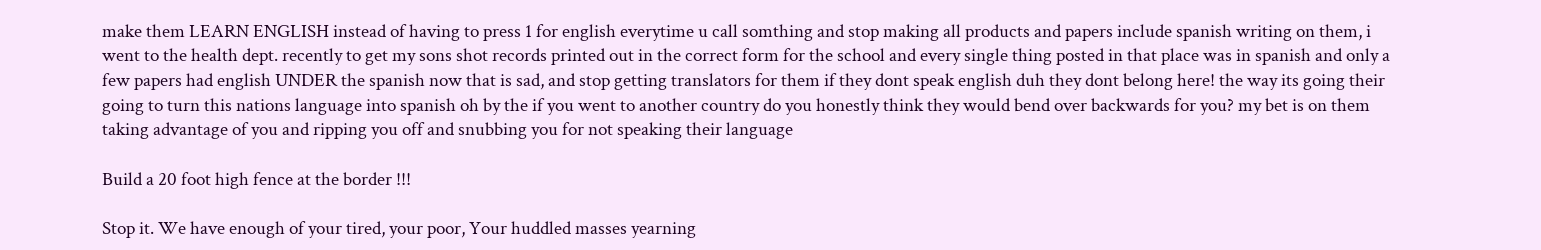make them LEARN ENGLISH instead of having to press 1 for english everytime u call somthing and stop making all products and papers include spanish writing on them, i went to the health dept. recently to get my sons shot records printed out in the correct form for the school and every single thing posted in that place was in spanish and only a few papers had english UNDER the spanish now that is sad, and stop getting translators for them if they dont speak english duh they dont belong here! the way its going their going to turn this nations language into spanish oh by the if you went to another country do you honestly think they would bend over backwards for you? my bet is on them taking advantage of you and ripping you off and snubbing you for not speaking their language

Build a 20 foot high fence at the border !!!

Stop it. We have enough of your tired, your poor, Your huddled masses yearning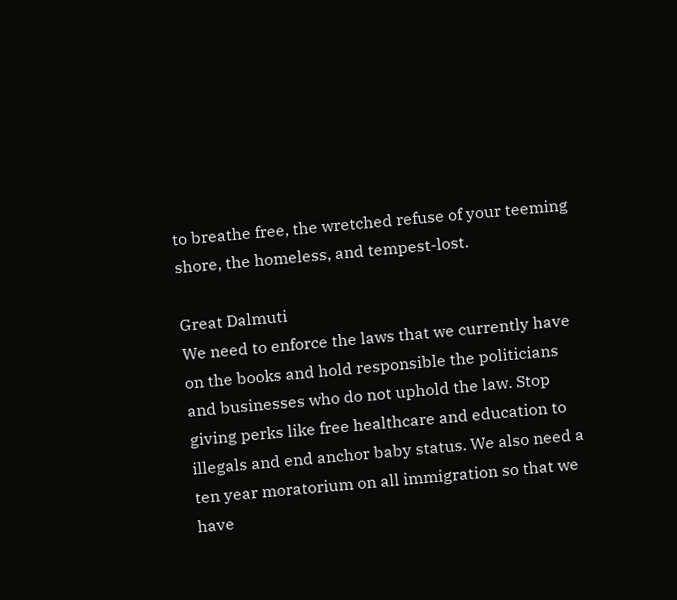to breathe free, the wretched refuse of your teeming shore, the homeless, and tempest-lost.

Great Dalmuti
We need to enforce the laws that we currently have on the books and hold responsible the politicians and businesses who do not uphold the law. Stop giving perks like free healthcare and education to illegals and end anchor baby status. We also need a ten year moratorium on all immigration so that we have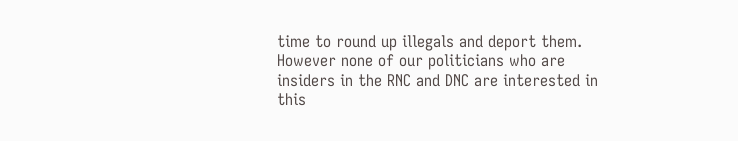time to round up illegals and deport them. However none of our politicians who are insiders in the RNC and DNC are interested in this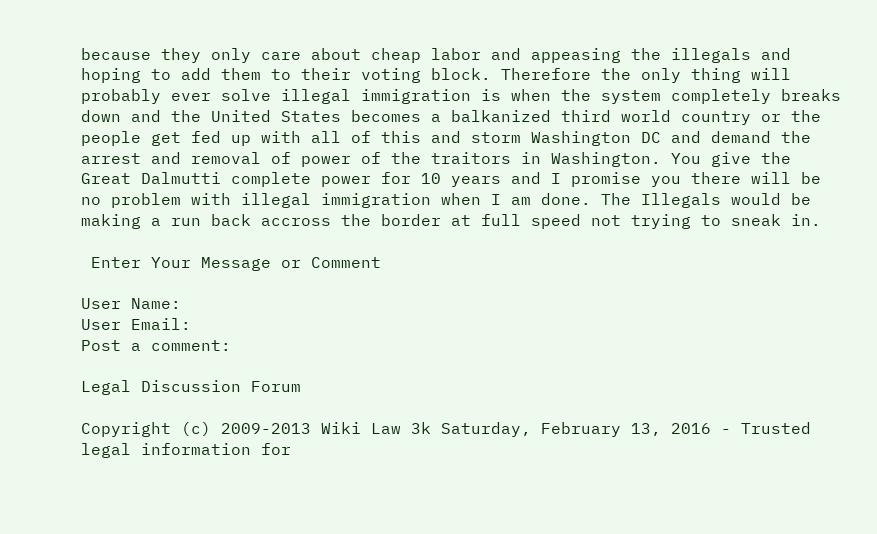because they only care about cheap labor and appeasing the illegals and hoping to add them to their voting block. Therefore the only thing will probably ever solve illegal immigration is when the system completely breaks down and the United States becomes a balkanized third world country or the people get fed up with all of this and storm Washington DC and demand the arrest and removal of power of the traitors in Washington. You give the Great Dalmutti complete power for 10 years and I promise you there will be no problem with illegal immigration when I am done. The Illegals would be making a run back accross the border at full speed not trying to sneak in.

 Enter Your Message or Comment

User Name:
User Email:
Post a comment:

Legal Discussion Forum

Copyright (c) 2009-2013 Wiki Law 3k Saturday, February 13, 2016 - Trusted legal information for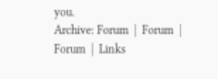you.
Archive: Forum  |  Forum  |  Forum  |  Links